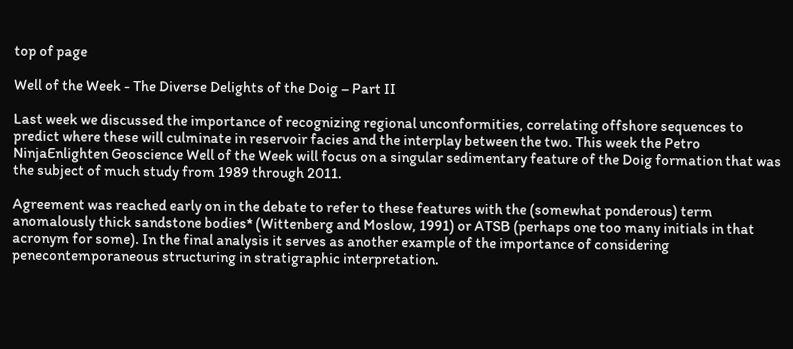top of page

Well of the Week - The Diverse Delights of the Doig – Part II

Last week we discussed the importance of recognizing regional unconformities, correlating offshore sequences to predict where these will culminate in reservoir facies and the interplay between the two. This week the Petro NinjaEnlighten Geoscience Well of the Week will focus on a singular sedimentary feature of the Doig formation that was the subject of much study from 1989 through 2011.

Agreement was reached early on in the debate to refer to these features with the (somewhat ponderous) term anomalously thick sandstone bodies* (Wittenberg and Moslow, 1991) or ATSB (perhaps one too many initials in that acronym for some). In the final analysis it serves as another example of the importance of considering penecontemporaneous structuring in stratigraphic interpretation.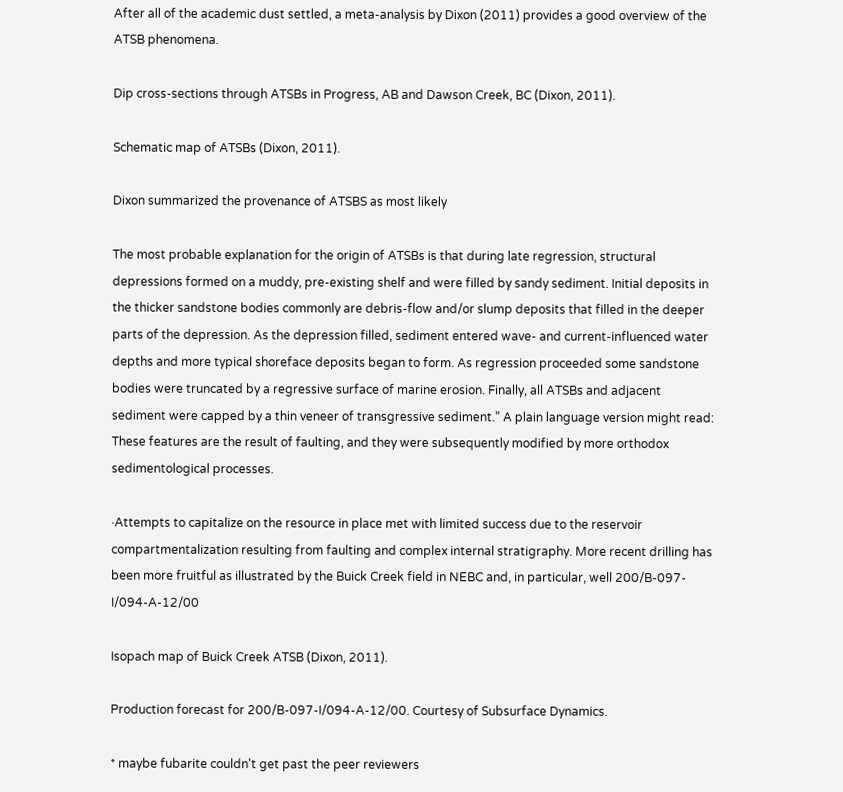After all of the academic dust settled, a meta-analysis by Dixon (2011) provides a good overview of the ATSB phenomena.

Dip cross-sections through ATSBs in Progress, AB and Dawson Creek, BC (Dixon, 2011).

Schematic map of ATSBs (Dixon, 2011).

Dixon summarized the provenance of ATSBS as most likely

The most probable explanation for the origin of ATSBs is that during late regression, structural depressions formed on a muddy, pre-existing shelf and were filled by sandy sediment. Initial deposits in the thicker sandstone bodies commonly are debris-flow and/or slump deposits that filled in the deeper parts of the depression. As the depression filled, sediment entered wave- and current-influenced water depths and more typical shoreface deposits began to form. As regression proceeded some sandstone bodies were truncated by a regressive surface of marine erosion. Finally, all ATSBs and adjacent sediment were capped by a thin veneer of transgressive sediment.” A plain language version might read: These features are the result of faulting, and they were subsequently modified by more orthodox sedimentological processes.

·Attempts to capitalize on the resource in place met with limited success due to the reservoir compartmentalization resulting from faulting and complex internal stratigraphy. More recent drilling has been more fruitful as illustrated by the Buick Creek field in NEBC and, in particular, well 200/B-097-I/094-A-12/00

Isopach map of Buick Creek ATSB (Dixon, 2011).

Production forecast for 200/B-097-I/094-A-12/00. Courtesy of Subsurface Dynamics.

* maybe fubarite couldn't get past the peer reviewers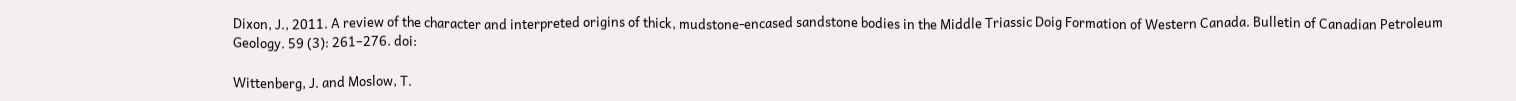Dixon, J., 2011. A review of the character and interpreted origins of thick, mudstone-encased sandstone bodies in the Middle Triassic Doig Formation of Western Canada. Bulletin of Canadian Petroleum Geology. 59 (3): 261–276. doi:

Wittenberg, J. and Moslow, T.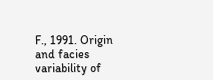F., 1991. Origin and facies variability of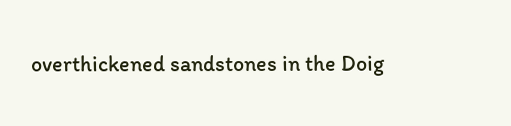overthickened sandstones in the Doig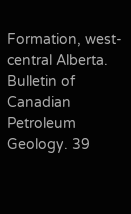Formation, west-central Alberta. Bulletin of Canadian Petroleum Geology. 39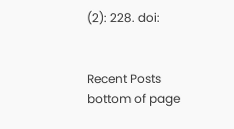(2): 228. doi:


Recent Posts
bottom of page